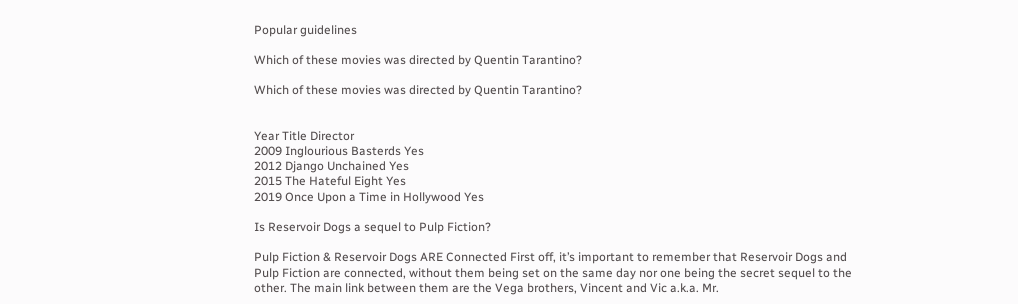Popular guidelines

Which of these movies was directed by Quentin Tarantino?

Which of these movies was directed by Quentin Tarantino?


Year Title Director
2009 Inglourious Basterds Yes
2012 Django Unchained Yes
2015 The Hateful Eight Yes
2019 Once Upon a Time in Hollywood Yes

Is Reservoir Dogs a sequel to Pulp Fiction?

Pulp Fiction & Reservoir Dogs ARE Connected First off, it’s important to remember that Reservoir Dogs and Pulp Fiction are connected, without them being set on the same day nor one being the secret sequel to the other. The main link between them are the Vega brothers, Vincent and Vic a.k.a. Mr.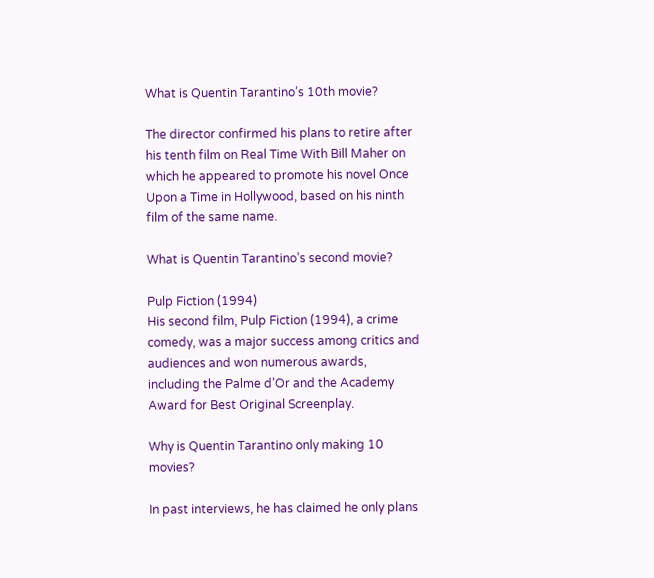What is Quentin Tarantino’s 10th movie?

The director confirmed his plans to retire after his tenth film on Real Time With Bill Maher on which he appeared to promote his novel Once Upon a Time in Hollywood, based on his ninth film of the same name.

What is Quentin Tarantino’s second movie?

Pulp Fiction (1994)
His second film, Pulp Fiction (1994), a crime comedy, was a major success among critics and audiences and won numerous awards, including the Palme d’Or and the Academy Award for Best Original Screenplay.

Why is Quentin Tarantino only making 10 movies?

In past interviews, he has claimed he only plans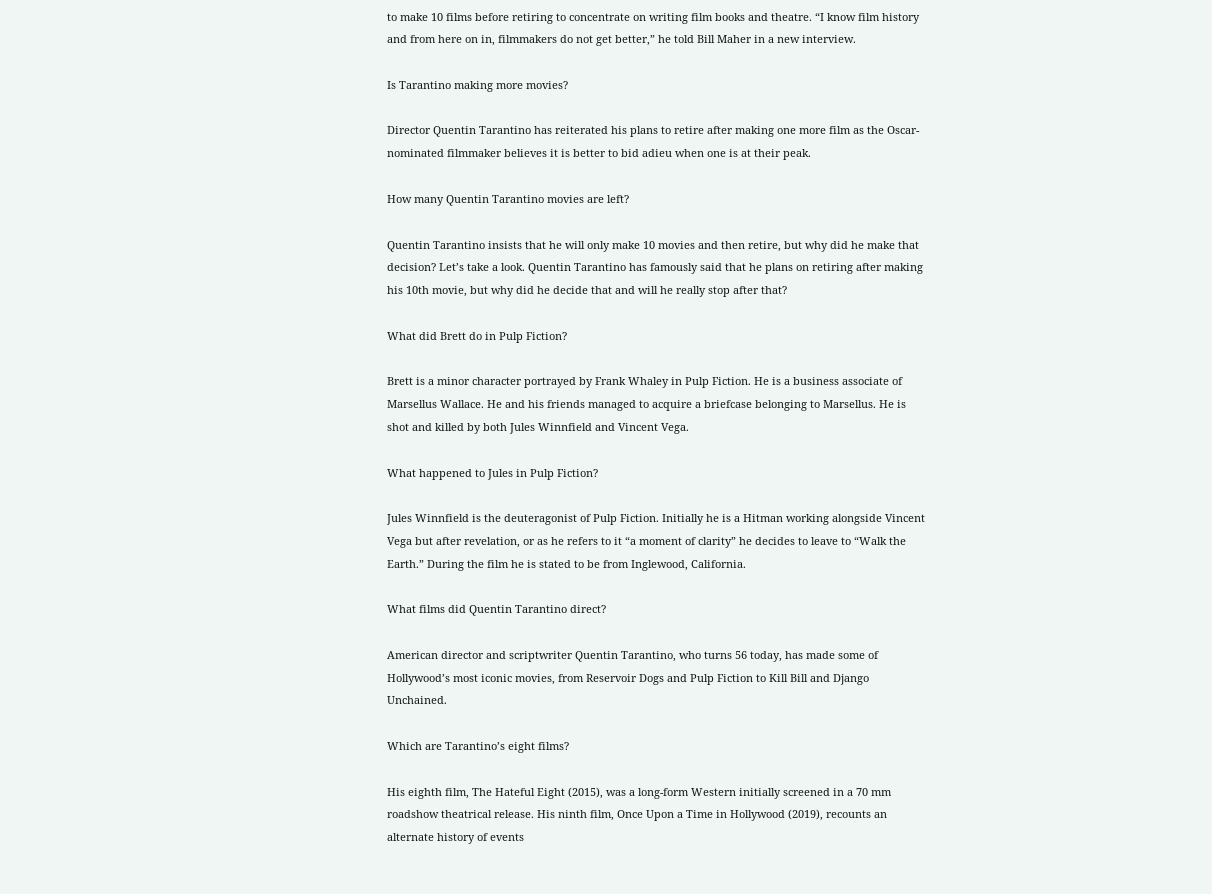to make 10 films before retiring to concentrate on writing film books and theatre. “I know film history and from here on in, filmmakers do not get better,” he told Bill Maher in a new interview.

Is Tarantino making more movies?

Director Quentin Tarantino has reiterated his plans to retire after making one more film as the Oscar-nominated filmmaker believes it is better to bid adieu when one is at their peak.

How many Quentin Tarantino movies are left?

Quentin Tarantino insists that he will only make 10 movies and then retire, but why did he make that decision? Let’s take a look. Quentin Tarantino has famously said that he plans on retiring after making his 10th movie, but why did he decide that and will he really stop after that?

What did Brett do in Pulp Fiction?

Brett is a minor character portrayed by Frank Whaley in Pulp Fiction. He is a business associate of Marsellus Wallace. He and his friends managed to acquire a briefcase belonging to Marsellus. He is shot and killed by both Jules Winnfield and Vincent Vega.

What happened to Jules in Pulp Fiction?

Jules Winnfield is the deuteragonist of Pulp Fiction. Initially he is a Hitman working alongside Vincent Vega but after revelation, or as he refers to it “a moment of clarity” he decides to leave to “Walk the Earth.” During the film he is stated to be from Inglewood, California.

What films did Quentin Tarantino direct?

American director and scriptwriter Quentin Tarantino, who turns 56 today, has made some of Hollywood’s most iconic movies, from Reservoir Dogs and Pulp Fiction to Kill Bill and Django Unchained.

Which are Tarantino’s eight films?

His eighth film, The Hateful Eight (2015), was a long-form Western initially screened in a 70 mm roadshow theatrical release. His ninth film, Once Upon a Time in Hollywood (2019), recounts an alternate history of events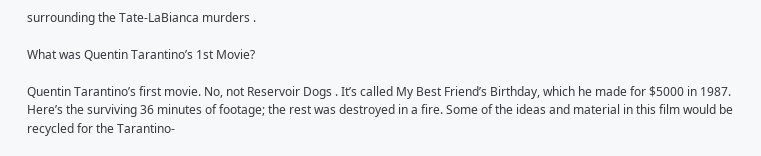surrounding the Tate-LaBianca murders .

What was Quentin Tarantino’s 1st Movie?

Quentin Tarantino’s first movie. No, not Reservoir Dogs . It’s called My Best Friend’s Birthday, which he made for $5000 in 1987. Here’s the surviving 36 minutes of footage; the rest was destroyed in a fire. Some of the ideas and material in this film would be recycled for the Tarantino-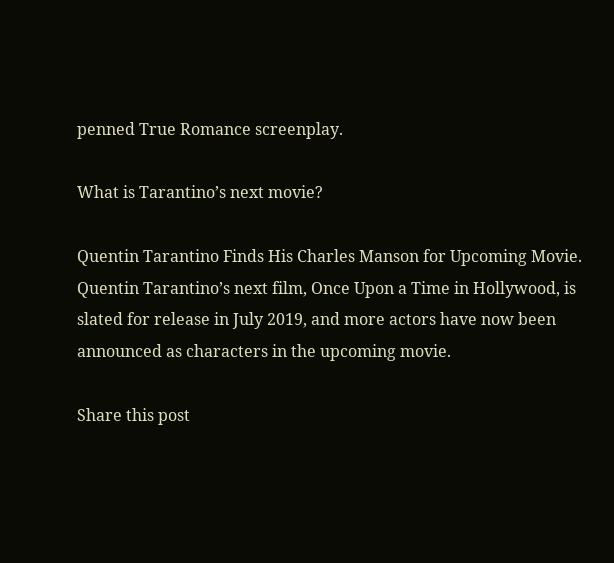penned True Romance screenplay.

What is Tarantino’s next movie?

Quentin Tarantino Finds His Charles Manson for Upcoming Movie. Quentin Tarantino’s next film, Once Upon a Time in Hollywood, is slated for release in July 2019, and more actors have now been announced as characters in the upcoming movie.

Share this post